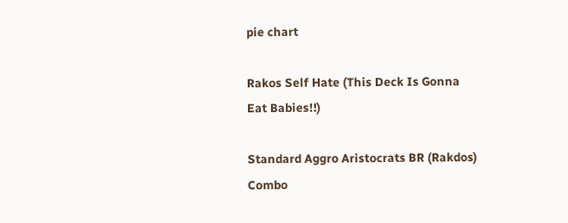pie chart

Rakos Self Hate (This Deck Is Gonna Eat Babies!!)

Standard Aggro Aristocrats BR (Rakdos) Combo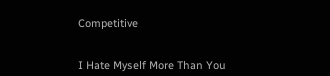Competitive


I Hate Myself More Than You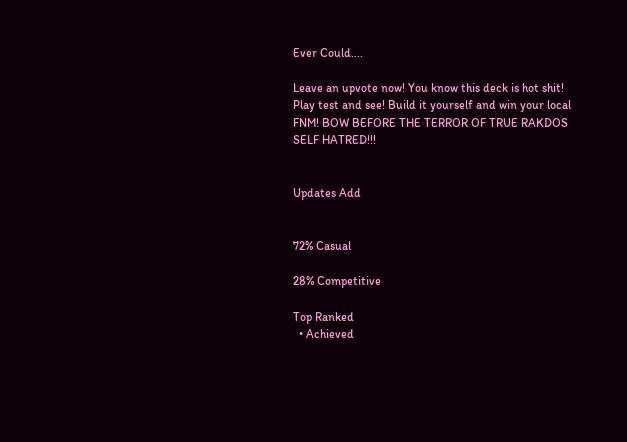Ever Could....

Leave an upvote now! You know this deck is hot shit! Play test and see! Build it yourself and win your local FNM! BOW BEFORE THE TERROR OF TRUE RAKDOS SELF HATRED!!!


Updates Add


72% Casual

28% Competitive

Top Ranked
  • Achieved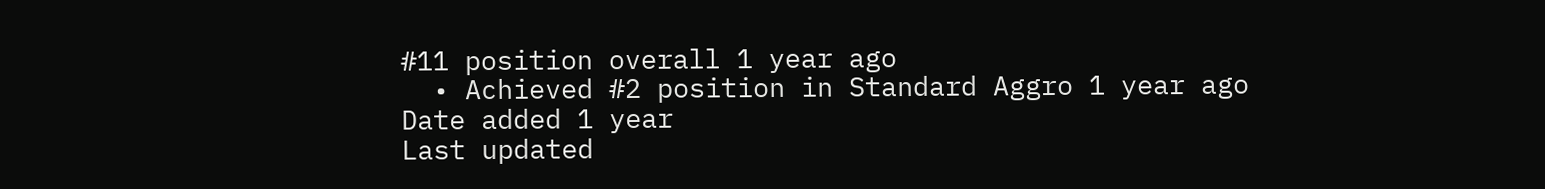#11 position overall 1 year ago
  • Achieved #2 position in Standard Aggro 1 year ago
Date added 1 year
Last updated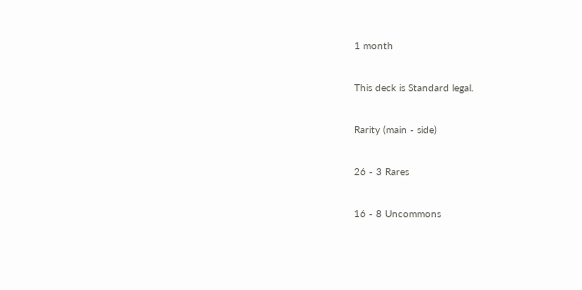1 month

This deck is Standard legal.

Rarity (main - side)

26 - 3 Rares

16 - 8 Uncommons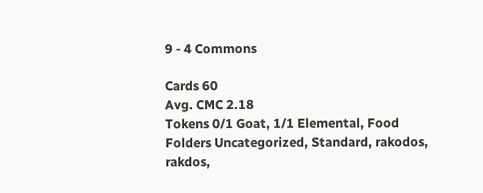9 - 4 Commons

Cards 60
Avg. CMC 2.18
Tokens 0/1 Goat, 1/1 Elemental, Food
Folders Uncategorized, Standard, rakodos, rakdos,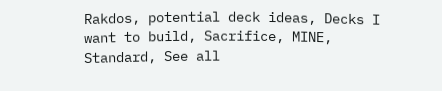Rakdos, potential deck ideas, Decks I want to build, Sacrifice, MINE, Standard, See all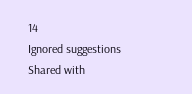14
Ignored suggestions
Shared with